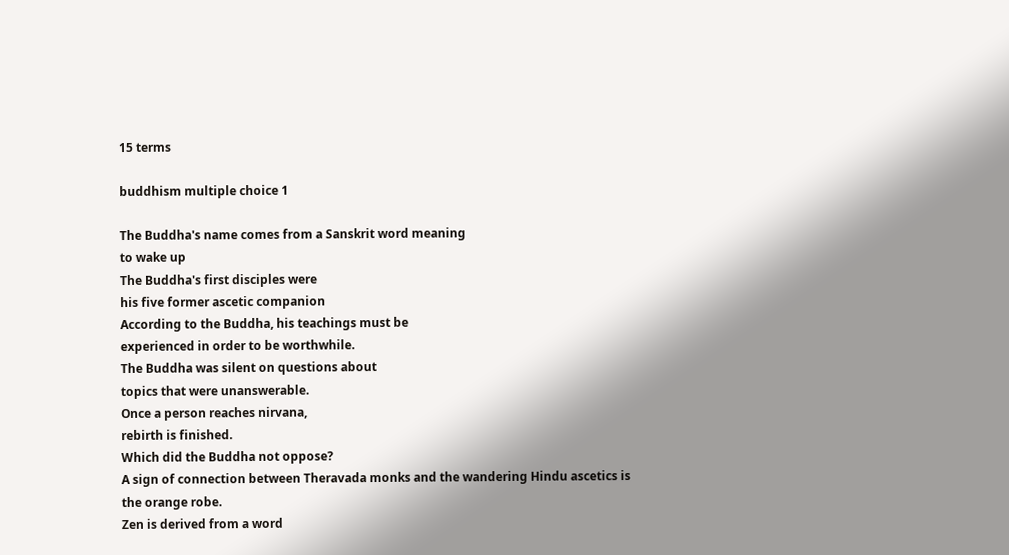15 terms

buddhism multiple choice 1

The Buddha's name comes from a Sanskrit word meaning
to wake up
The Buddha's first disciples were
his five former ascetic companion
According to the Buddha, his teachings must be
experienced in order to be worthwhile.
The Buddha was silent on questions about
topics that were unanswerable.
Once a person reaches nirvana,
rebirth is finished.
Which did the Buddha not oppose?
A sign of connection between Theravada monks and the wandering Hindu ascetics is
the orange robe.
Zen is derived from a word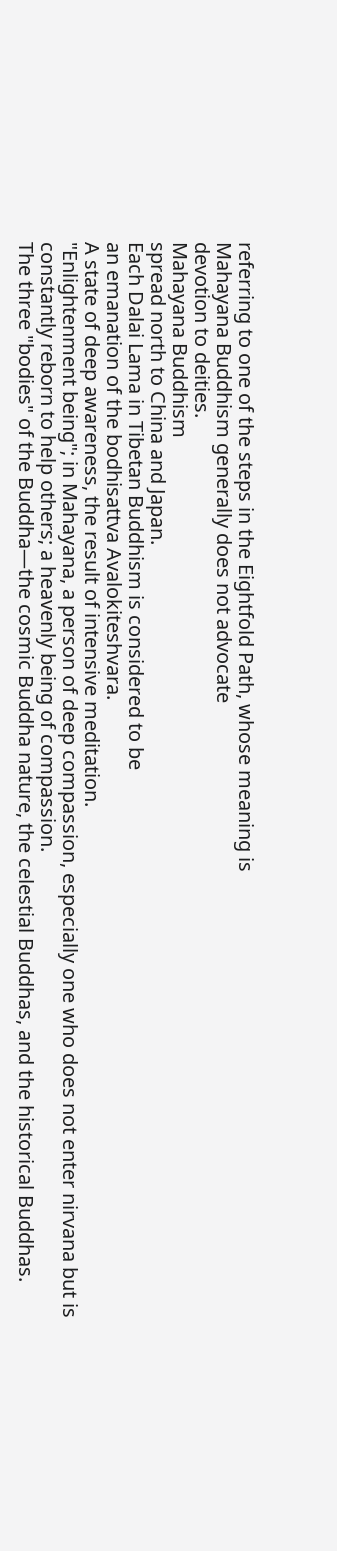referring to one of the steps in the Eightfold Path, whose meaning is
Mahayana Buddhism generally does not advocate
devotion to deities.
Mahayana Buddhism
spread north to China and Japan.
Each Dalai Lama in Tibetan Buddhism is considered to be
an emanation of the bodhisattva Avalokiteshvara.
A state of deep awareness, the result of intensive meditation.
"Enlightenment being"; in Mahayana, a person of deep compassion, especially one who does not enter nirvana but is constantly reborn to help others; a heavenly being of compassion.
The three "bodies" of the Buddha—the cosmic Buddha nature, the celestial Buddhas, and the historical Buddhas.